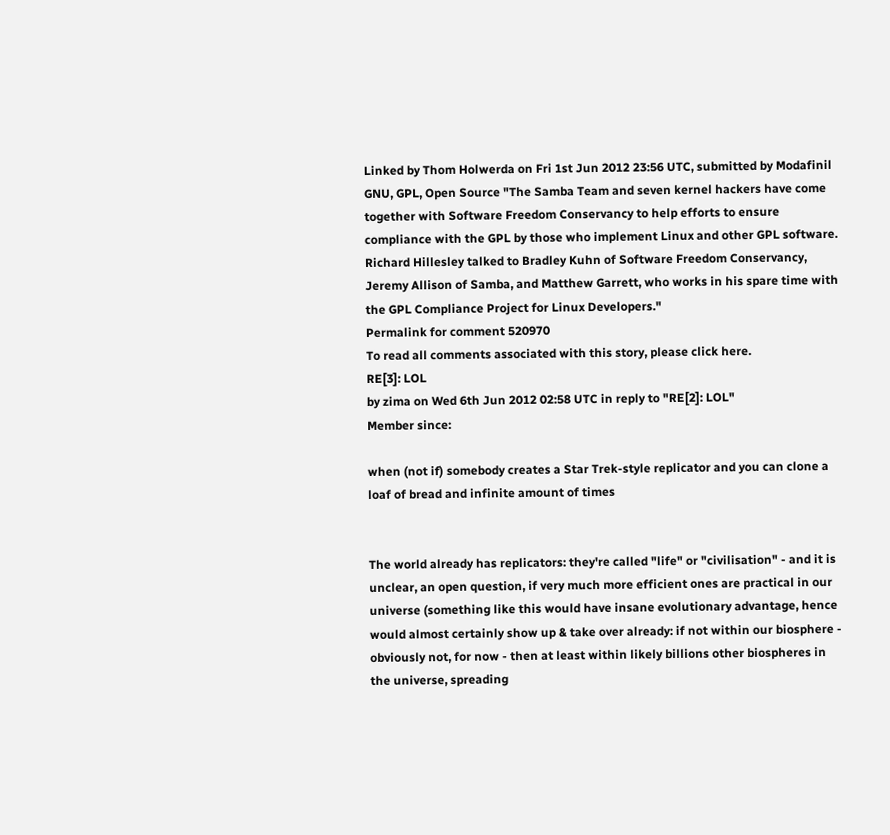Linked by Thom Holwerda on Fri 1st Jun 2012 23:56 UTC, submitted by Modafinil
GNU, GPL, Open Source "The Samba Team and seven kernel hackers have come together with Software Freedom Conservancy to help efforts to ensure compliance with the GPL by those who implement Linux and other GPL software. Richard Hillesley talked to Bradley Kuhn of Software Freedom Conservancy, Jeremy Allison of Samba, and Matthew Garrett, who works in his spare time with the GPL Compliance Project for Linux Developers."
Permalink for comment 520970
To read all comments associated with this story, please click here.
RE[3]: LOL
by zima on Wed 6th Jun 2012 02:58 UTC in reply to "RE[2]: LOL"
Member since:

when (not if) somebody creates a Star Trek-style replicator and you can clone a loaf of bread and infinite amount of times


The world already has replicators: they're called "life" or "civilisation" - and it is unclear, an open question, if very much more efficient ones are practical in our universe (something like this would have insane evolutionary advantage, hence would almost certainly show up & take over already: if not within our biosphere - obviously not, for now - then at least within likely billions other biospheres in the universe, spreading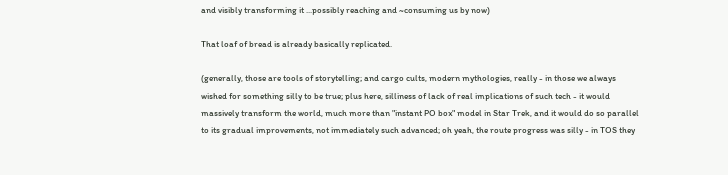and visibly transforming it ...possibly reaching and ~consuming us by now)

That loaf of bread is already basically replicated.

(generally, those are tools of storytelling; and cargo cults, modern mythologies, really - in those we always wished for something silly to be true; plus here, silliness of lack of real implications of such tech - it would massively transform the world, much more than "instant PO box" model in Star Trek, and it would do so parallel to its gradual improvements, not immediately such advanced; oh yeah, the route progress was silly - in TOS they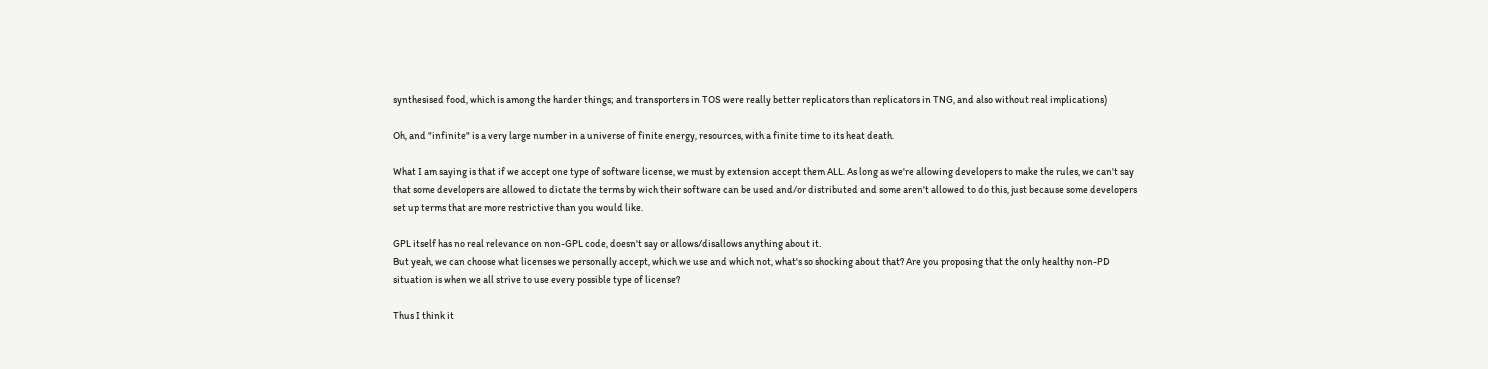synthesised food, which is among the harder things; and transporters in TOS were really better replicators than replicators in TNG, and also without real implications)

Oh, and "infinite" is a very large number in a universe of finite energy, resources, with a finite time to its heat death.

What I am saying is that if we accept one type of software license, we must by extension accept them ALL. As long as we're allowing developers to make the rules, we can't say that some developers are allowed to dictate the terms by wich their software can be used and/or distributed and some aren't allowed to do this, just because some developers set up terms that are more restrictive than you would like.

GPL itself has no real relevance on non-GPL code, doesn't say or allows/disallows anything about it.
But yeah, we can choose what licenses we personally accept, which we use and which not, what's so shocking about that? Are you proposing that the only healthy non-PD situation is when we all strive to use every possible type of license?

Thus I think it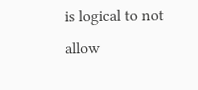is logical to not allow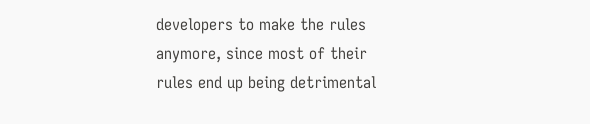developers to make the rules anymore, since most of their rules end up being detrimental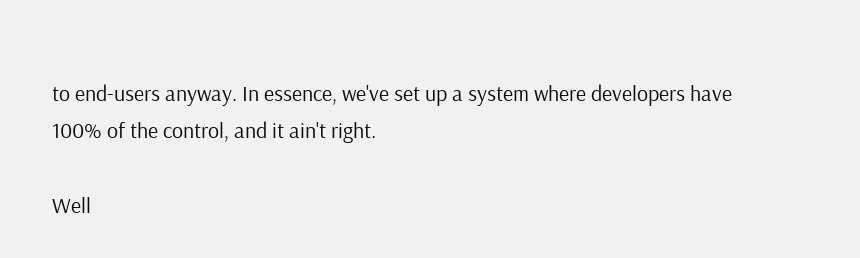to end-users anyway. In essence, we've set up a system where developers have 100% of the control, and it ain't right.

Well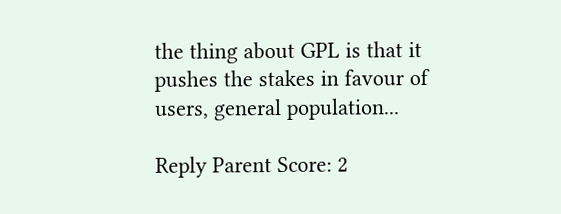the thing about GPL is that it pushes the stakes in favour of users, general population...

Reply Parent Score: 2